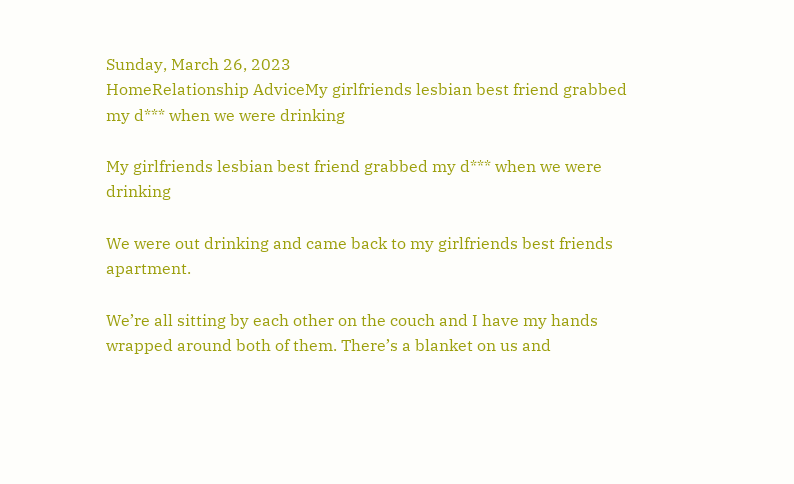Sunday, March 26, 2023
HomeRelationship AdviceMy girlfriends lesbian best friend grabbed my d*** when we were drinking

My girlfriends lesbian best friend grabbed my d*** when we were drinking

We were out drinking and came back to my girlfriends best friends apartment.

We’re all sitting by each other on the couch and I have my hands wrapped around both of them. There’s a blanket on us and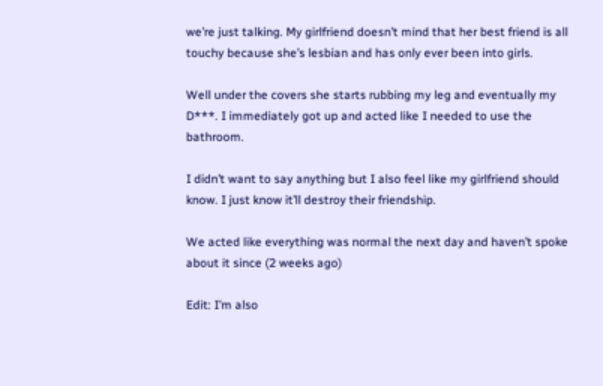we’re just talking. My girlfriend doesn’t mind that her best friend is all touchy because she’s lesbian and has only ever been into girls.

Well under the covers she starts rubbing my leg and eventually my D***. I immediately got up and acted like I needed to use the bathroom.

I didn’t want to say anything but I also feel like my girlfriend should know. I just know it’ll destroy their friendship.

We acted like everything was normal the next day and haven’t spoke about it since (2 weeks ago)

Edit: I’m also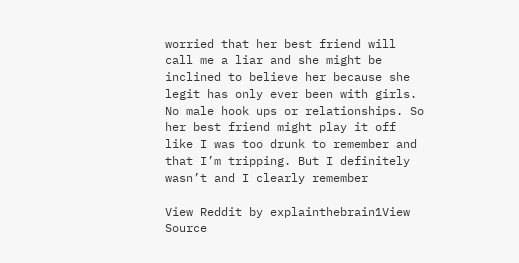worried that her best friend will call me a liar and she might be inclined to believe her because she legit has only ever been with girls. No male hook ups or relationships. So her best friend might play it off like I was too drunk to remember and that I’m tripping. But I definitely wasn’t and I clearly remember

View Reddit by explainthebrain1View Source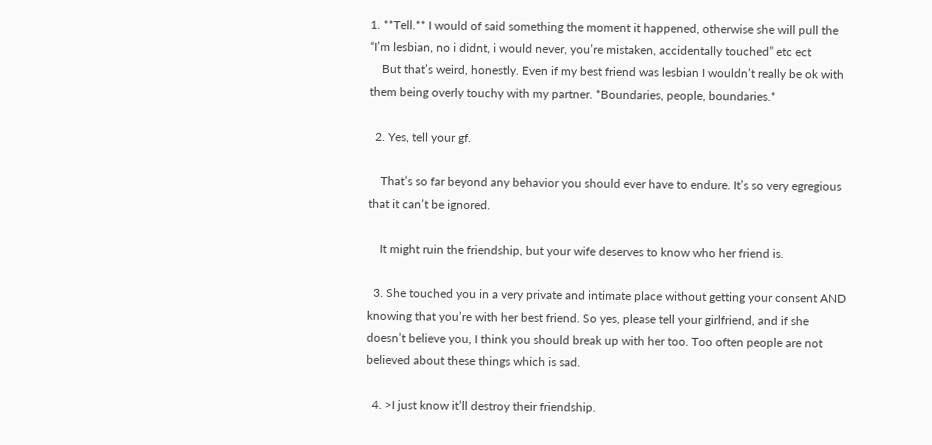1. **Tell.** I would of said something the moment it happened, otherwise she will pull the “I’m lesbian, no i didnt, i would never, you’re mistaken, accidentally touched” etc ect
    But that’s weird, honestly. Even if my best friend was lesbian I wouldn’t really be ok with them being overly touchy with my partner. *Boundaries, people, boundaries.*

  2. Yes, tell your gf.

    That’s so far beyond any behavior you should ever have to endure. It’s so very egregious that it can’t be ignored.

    It might ruin the friendship, but your wife deserves to know who her friend is.

  3. She touched you in a very private and intimate place without getting your consent AND knowing that you’re with her best friend. So yes, please tell your girlfriend, and if she doesn’t believe you, I think you should break up with her too. Too often people are not believed about these things which is sad.

  4. >I just know it’ll destroy their friendship.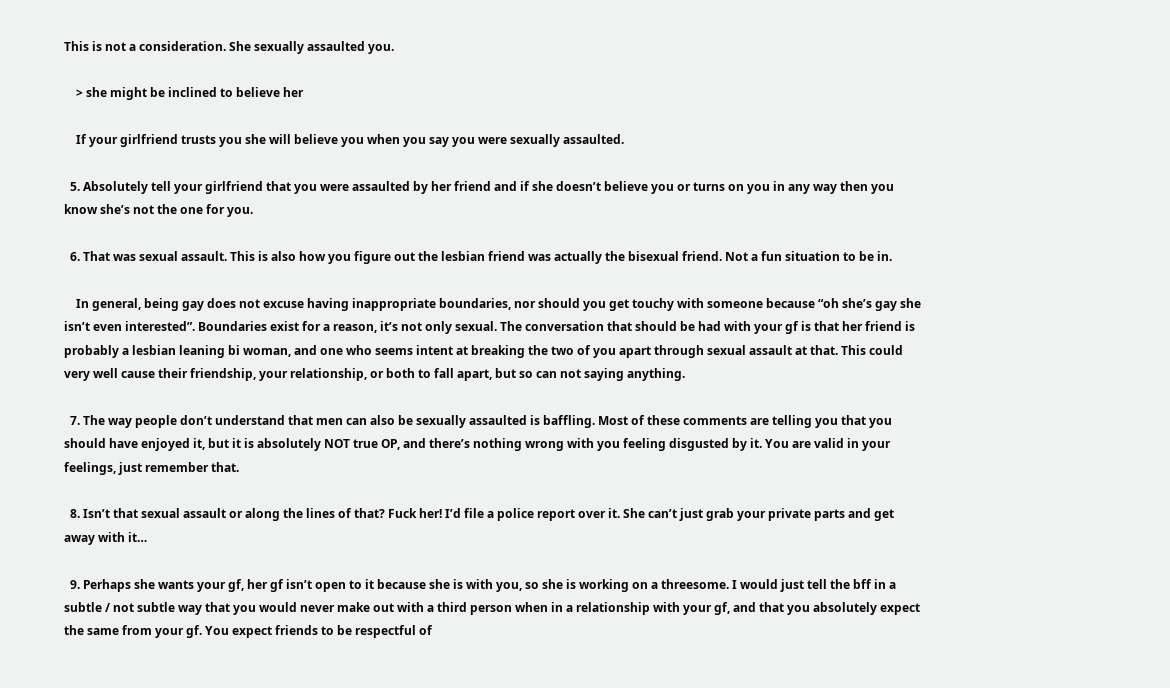This is not a consideration. She sexually assaulted you.

    > she might be inclined to believe her

    If your girlfriend trusts you she will believe you when you say you were sexually assaulted.

  5. Absolutely tell your girlfriend that you were assaulted by her friend and if she doesn’t believe you or turns on you in any way then you know she’s not the one for you.

  6. That was sexual assault. This is also how you figure out the lesbian friend was actually the bisexual friend. Not a fun situation to be in.

    In general, being gay does not excuse having inappropriate boundaries, nor should you get touchy with someone because “oh she’s gay she isn’t even interested”. Boundaries exist for a reason, it’s not only sexual. The conversation that should be had with your gf is that her friend is probably a lesbian leaning bi woman, and one who seems intent at breaking the two of you apart through sexual assault at that. This could very well cause their friendship, your relationship, or both to fall apart, but so can not saying anything.

  7. The way people don’t understand that men can also be sexually assaulted is baffling. Most of these comments are telling you that you should have enjoyed it, but it is absolutely NOT true OP, and there’s nothing wrong with you feeling disgusted by it. You are valid in your feelings, just remember that.

  8. Isn’t that sexual assault or along the lines of that? Fuck her! I’d file a police report over it. She can’t just grab your private parts and get away with it…

  9. Perhaps she wants your gf, her gf isn’t open to it because she is with you, so she is working on a threesome. I would just tell the bff in a subtle / not subtle way that you would never make out with a third person when in a relationship with your gf, and that you absolutely expect the same from your gf. You expect friends to be respectful of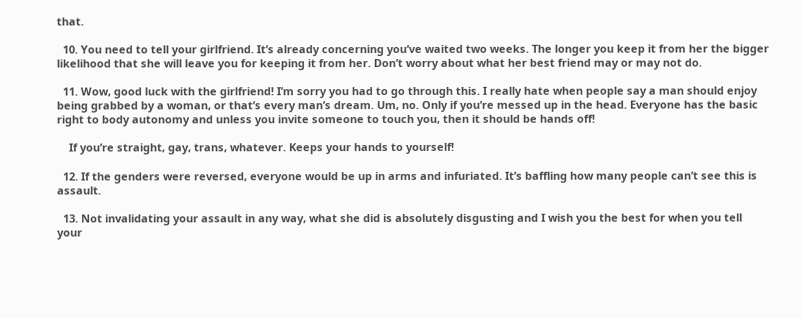that.

  10. You need to tell your girlfriend. It’s already concerning you’ve waited two weeks. The longer you keep it from her the bigger likelihood that she will leave you for keeping it from her. Don’t worry about what her best friend may or may not do.

  11. Wow, good luck with the girlfriend! I’m sorry you had to go through this. I really hate when people say a man should enjoy being grabbed by a woman, or that’s every man’s dream. Um, no. Only if you’re messed up in the head. Everyone has the basic right to body autonomy and unless you invite someone to touch you, then it should be hands off!

    If you’re straight, gay, trans, whatever. Keeps your hands to yourself!

  12. If the genders were reversed, everyone would be up in arms and infuriated. It’s baffling how many people can’t see this is assault.

  13. Not invalidating your assault in any way, what she did is absolutely disgusting and I wish you the best for when you tell your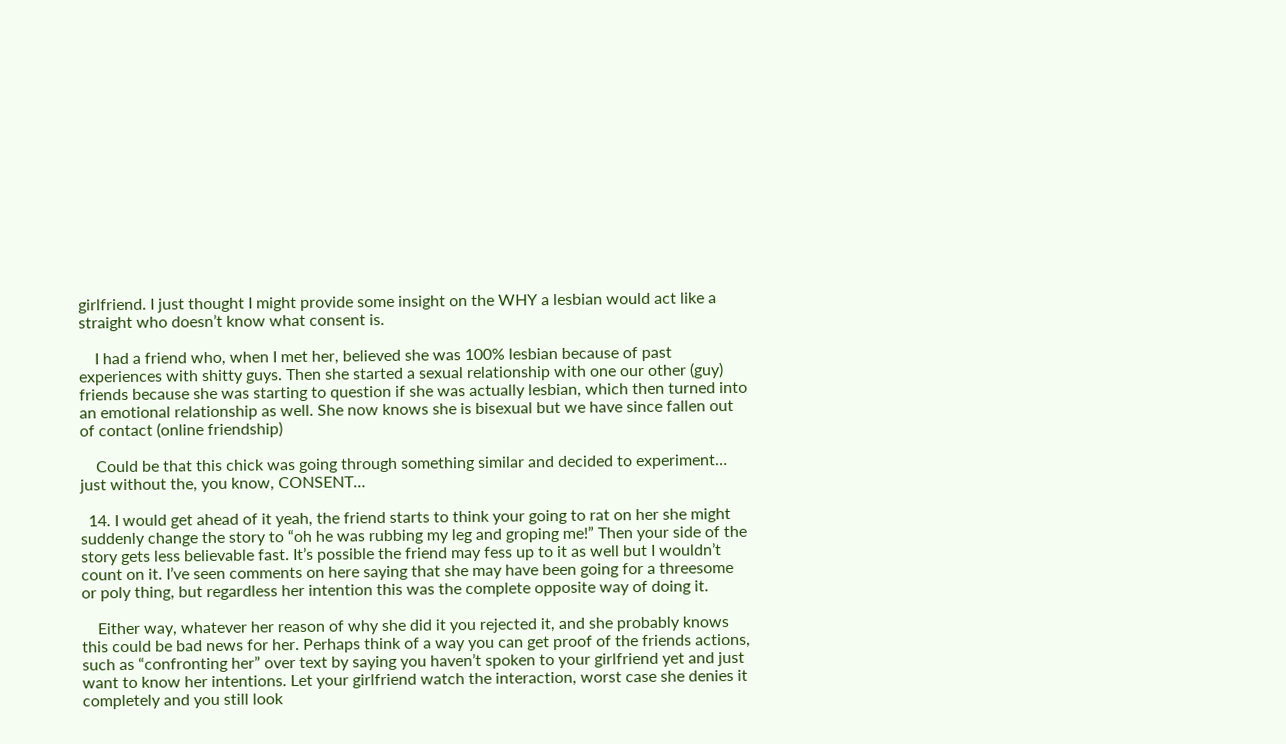girlfriend. I just thought I might provide some insight on the WHY a lesbian would act like a straight who doesn’t know what consent is.

    I had a friend who, when I met her, believed she was 100% lesbian because of past experiences with shitty guys. Then she started a sexual relationship with one our other (guy) friends because she was starting to question if she was actually lesbian, which then turned into an emotional relationship as well. She now knows she is bisexual but we have since fallen out of contact (online friendship)

    Could be that this chick was going through something similar and decided to experiment… just without the, you know, CONSENT…

  14. I would get ahead of it yeah, the friend starts to think your going to rat on her she might suddenly change the story to “oh he was rubbing my leg and groping me!” Then your side of the story gets less believable fast. It’s possible the friend may fess up to it as well but I wouldn’t count on it. I’ve seen comments on here saying that she may have been going for a threesome or poly thing, but regardless her intention this was the complete opposite way of doing it.

    Either way, whatever her reason of why she did it you rejected it, and she probably knows this could be bad news for her. Perhaps think of a way you can get proof of the friends actions, such as “confronting her” over text by saying you haven’t spoken to your girlfriend yet and just want to know her intentions. Let your girlfriend watch the interaction, worst case she denies it completely and you still look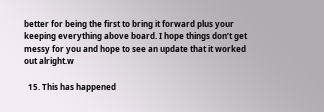better for being the first to bring it forward plus your keeping everything above board. I hope things don’t get messy for you and hope to see an update that it worked out alright.w

  15. This has happened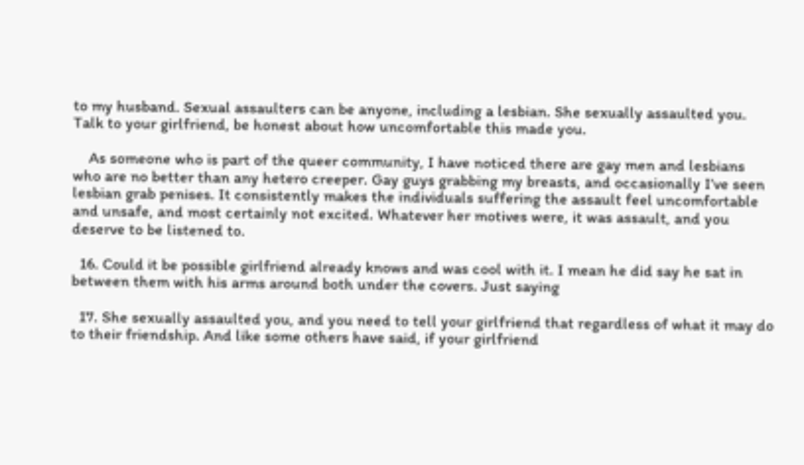to my husband. Sexual assaulters can be anyone, including a lesbian. She sexually assaulted you. Talk to your girlfriend, be honest about how uncomfortable this made you.

    As someone who is part of the queer community, I have noticed there are gay men and lesbians who are no better than any hetero creeper. Gay guys grabbing my breasts, and occasionally I’ve seen lesbian grab penises. It consistently makes the individuals suffering the assault feel uncomfortable and unsafe, and most certainly not excited. Whatever her motives were, it was assault, and you deserve to be listened to.

  16. Could it be possible girlfriend already knows and was cool with it. I mean he did say he sat in between them with his arms around both under the covers. Just saying

  17. She sexually assaulted you, and you need to tell your girlfriend that regardless of what it may do to their friendship. And like some others have said, if your girlfriend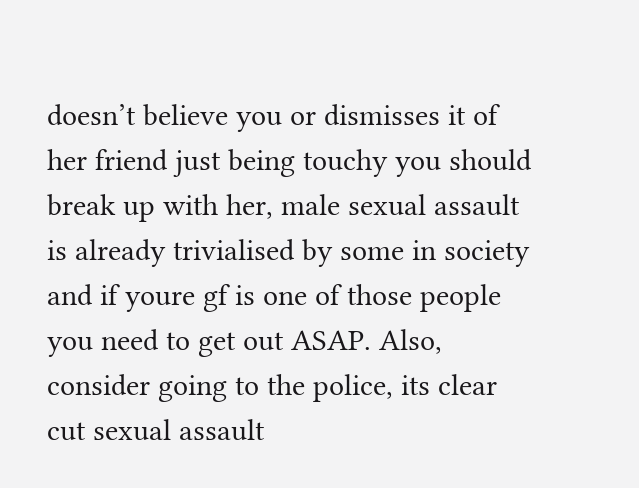doesn’t believe you or dismisses it of her friend just being touchy you should break up with her, male sexual assault is already trivialised by some in society and if youre gf is one of those people you need to get out ASAP. Also, consider going to the police, its clear cut sexual assault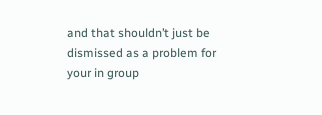and that shouldn’t just be dismissed as a problem for your in group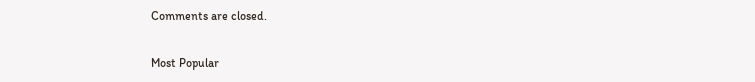Comments are closed.

Most Popular